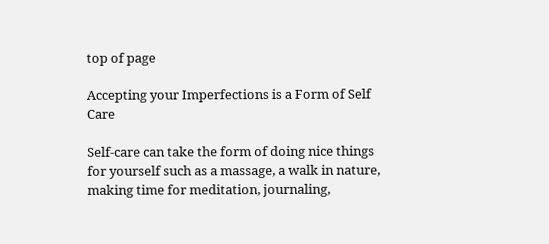top of page

Accepting your Imperfections is a Form of Self Care

Self-care can take the form of doing nice things for yourself such as a massage, a walk in nature, making time for meditation, journaling,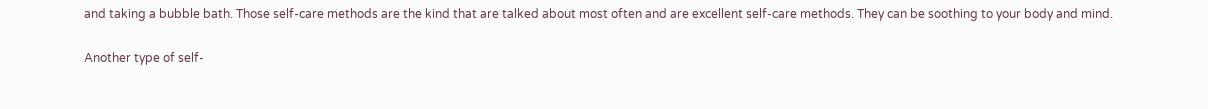and taking a bubble bath. Those self-care methods are the kind that are talked about most often and are excellent self-care methods. They can be soothing to your body and mind.

Another type of self-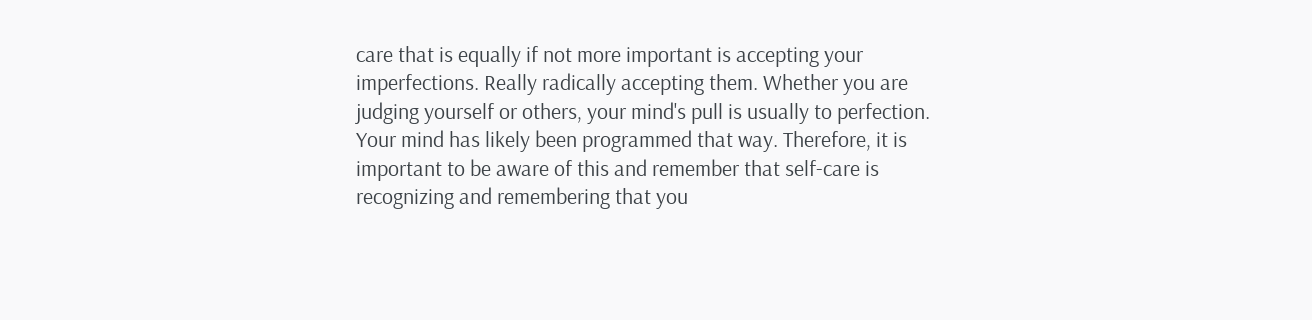care that is equally if not more important is accepting your imperfections. Really radically accepting them. Whether you are judging yourself or others, your mind's pull is usually to perfection. Your mind has likely been programmed that way. Therefore, it is important to be aware of this and remember that self-care is recognizing and remembering that you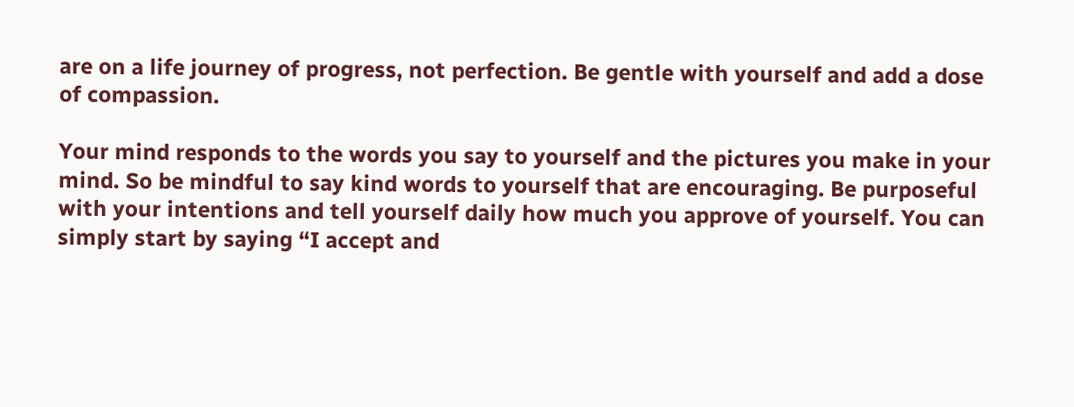are on a life journey of progress, not perfection. Be gentle with yourself and add a dose of compassion.

Your mind responds to the words you say to yourself and the pictures you make in your mind. So be mindful to say kind words to yourself that are encouraging. Be purposeful with your intentions and tell yourself daily how much you approve of yourself. You can simply start by saying “I accept and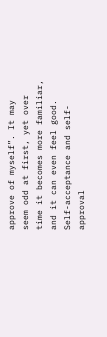approve of myself”. It may seem odd at first, yet over time it becomes more familiar, and it can even feel good. Self-acceptance and self-approval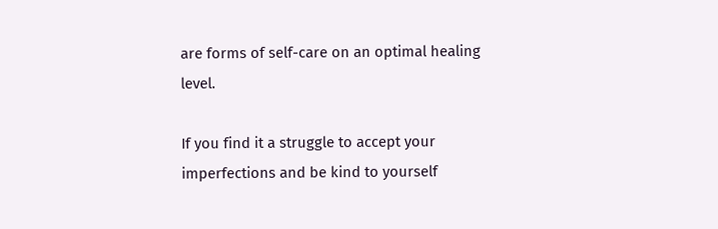are forms of self-care on an optimal healing level.

If you find it a struggle to accept your imperfections and be kind to yourself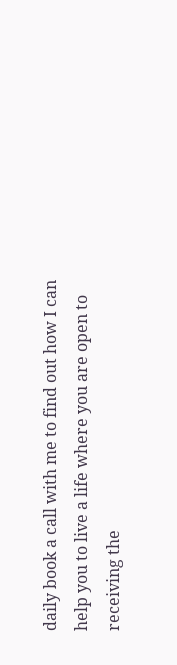daily book a call with me to find out how I can help you to live a life where you are open to receiving the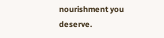nourishment you deserve.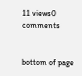11 views0 comments


bottom of page